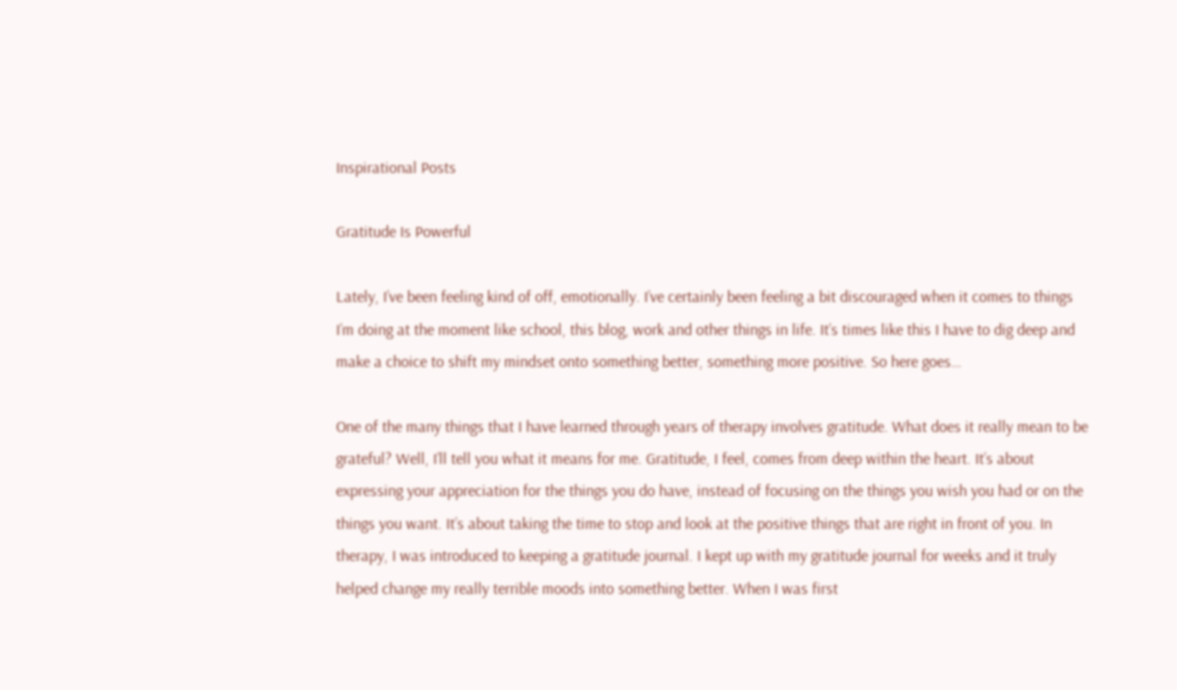Inspirational Posts

Gratitude Is Powerful

Lately, I’ve been feeling kind of off, emotionally. I’ve certainly been feeling a bit discouraged when it comes to things I’m doing at the moment like school, this blog, work and other things in life. It’s times like this I have to dig deep and make a choice to shift my mindset onto something better, something more positive. So here goes…

One of the many things that I have learned through years of therapy involves gratitude. What does it really mean to be grateful? Well, I’ll tell you what it means for me. Gratitude, I feel, comes from deep within the heart. It’s about expressing your appreciation for the things you do have, instead of focusing on the things you wish you had or on the things you want. It’s about taking the time to stop and look at the positive things that are right in front of you. In therapy, I was introduced to keeping a gratitude journal. I kept up with my gratitude journal for weeks and it truly helped change my really terrible moods into something better. When I was first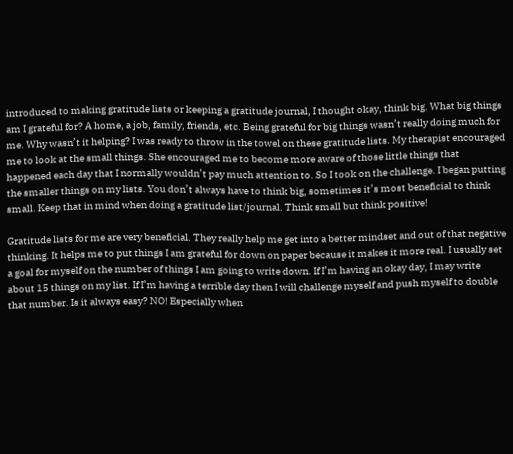introduced to making gratitude lists or keeping a gratitude journal, I thought okay, think big. What big things am I grateful for? A home, a job, family, friends, etc. Being grateful for big things wasn’t really doing much for me. Why wasn’t it helping? I was ready to throw in the towel on these gratitude lists. My therapist encouraged me to look at the small things. She encouraged me to become more aware of those little things that happened each day that I normally wouldn’t pay much attention to. So I took on the challenge. I began putting the smaller things on my lists. You don’t always have to think big, sometimes it’s most beneficial to think small. Keep that in mind when doing a gratitude list/journal. Think small but think positive!

Gratitude lists for me are very beneficial. They really help me get into a better mindset and out of that negative thinking. It helps me to put things I am grateful for down on paper because it makes it more real. I usually set a goal for myself on the number of things I am going to write down. If I’m having an okay day, I may write about 15 things on my list. If I’m having a terrible day then I will challenge myself and push myself to double that number. Is it always easy? NO! Especially when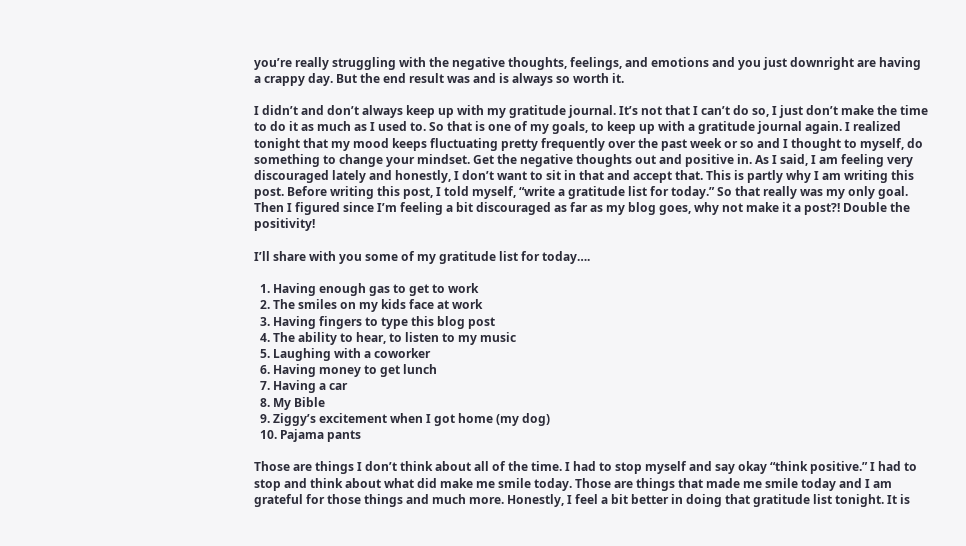you’re really struggling with the negative thoughts, feelings, and emotions and you just downright are having a crappy day. But the end result was and is always so worth it.

I didn’t and don’t always keep up with my gratitude journal. It’s not that I can’t do so, I just don’t make the time to do it as much as I used to. So that is one of my goals, to keep up with a gratitude journal again. I realized tonight that my mood keeps fluctuating pretty frequently over the past week or so and I thought to myself, do something to change your mindset. Get the negative thoughts out and positive in. As I said, I am feeling very discouraged lately and honestly, I don’t want to sit in that and accept that. This is partly why I am writing this post. Before writing this post, I told myself, “write a gratitude list for today.” So that really was my only goal. Then I figured since I’m feeling a bit discouraged as far as my blog goes, why not make it a post?! Double the positivity!

I’ll share with you some of my gratitude list for today….

  1. Having enough gas to get to work
  2. The smiles on my kids face at work
  3. Having fingers to type this blog post
  4. The ability to hear, to listen to my music
  5. Laughing with a coworker
  6. Having money to get lunch
  7. Having a car
  8. My Bible
  9. Ziggy’s excitement when I got home (my dog)
  10. Pajama pants

Those are things I don’t think about all of the time. I had to stop myself and say okay “think positive.” I had to stop and think about what did make me smile today. Those are things that made me smile today and I am grateful for those things and much more. Honestly, I feel a bit better in doing that gratitude list tonight. It is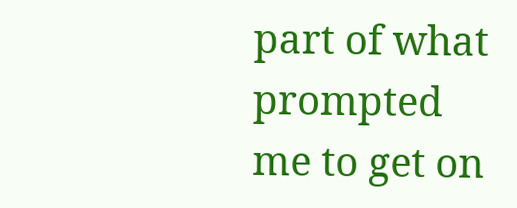part of what prompted me to get on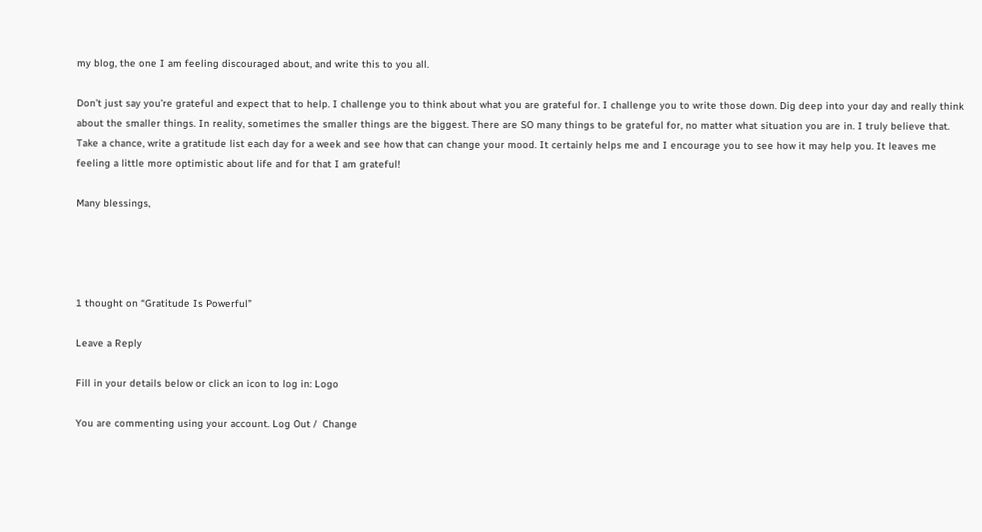my blog, the one I am feeling discouraged about, and write this to you all.

Don’t just say you’re grateful and expect that to help. I challenge you to think about what you are grateful for. I challenge you to write those down. Dig deep into your day and really think about the smaller things. In reality, sometimes the smaller things are the biggest. There are SO many things to be grateful for, no matter what situation you are in. I truly believe that. Take a chance, write a gratitude list each day for a week and see how that can change your mood. It certainly helps me and I encourage you to see how it may help you. It leaves me feeling a little more optimistic about life and for that I am grateful!

Many blessings,




1 thought on “Gratitude Is Powerful”

Leave a Reply

Fill in your details below or click an icon to log in: Logo

You are commenting using your account. Log Out /  Change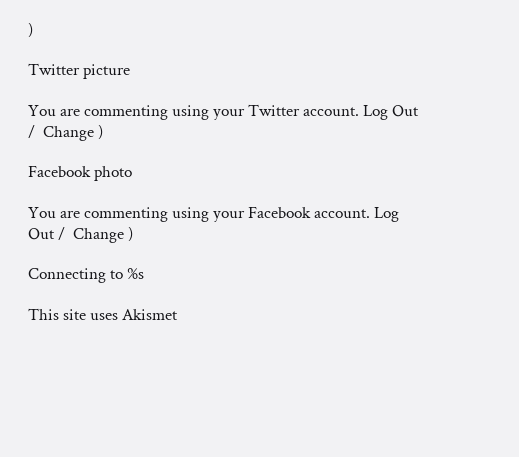)

Twitter picture

You are commenting using your Twitter account. Log Out /  Change )

Facebook photo

You are commenting using your Facebook account. Log Out /  Change )

Connecting to %s

This site uses Akismet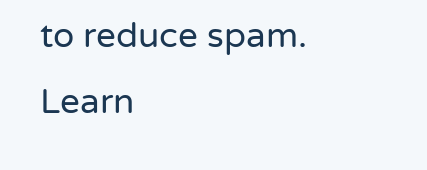to reduce spam. Learn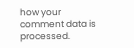how your comment data is processed.